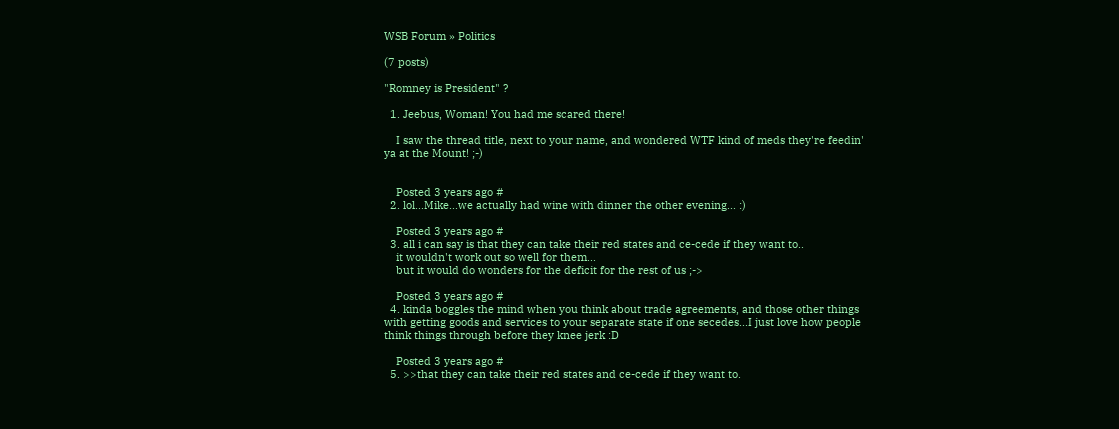WSB Forum » Politics

(7 posts)

"Romney is President" ?

  1. Jeebus, Woman! You had me scared there!

    I saw the thread title, next to your name, and wondered WTF kind of meds they're feedin' ya at the Mount! ;-)


    Posted 3 years ago #
  2. lol...Mike...we actually had wine with dinner the other evening... :)

    Posted 3 years ago #
  3. all i can say is that they can take their red states and ce-cede if they want to..
    it wouldn't work out so well for them...
    but it would do wonders for the deficit for the rest of us ;->

    Posted 3 years ago #
  4. kinda boggles the mind when you think about trade agreements, and those other things with getting goods and services to your separate state if one secedes...I just love how people think things through before they knee jerk :D

    Posted 3 years ago #
  5. >>that they can take their red states and ce-cede if they want to.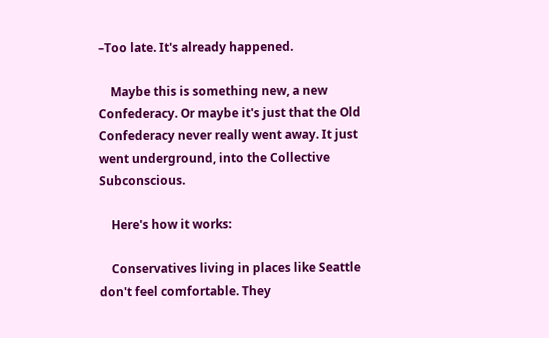–Too late. It's already happened.

    Maybe this is something new, a new Confederacy. Or maybe it's just that the Old Confederacy never really went away. It just went underground, into the Collective Subconscious.

    Here's how it works:

    Conservatives living in places like Seattle don't feel comfortable. They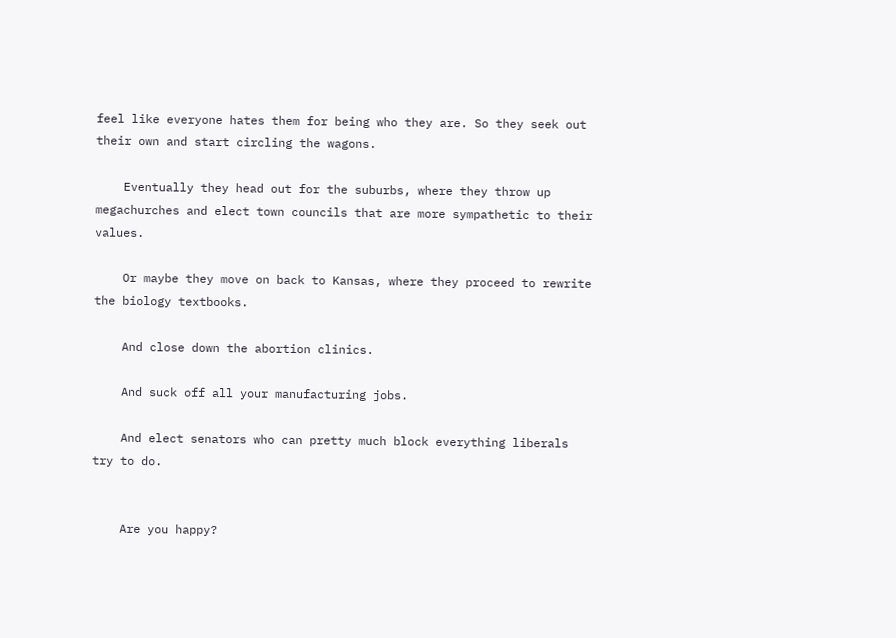feel like everyone hates them for being who they are. So they seek out their own and start circling the wagons.

    Eventually they head out for the suburbs, where they throw up megachurches and elect town councils that are more sympathetic to their values.

    Or maybe they move on back to Kansas, where they proceed to rewrite the biology textbooks.

    And close down the abortion clinics.

    And suck off all your manufacturing jobs.

    And elect senators who can pretty much block everything liberals try to do.


    Are you happy?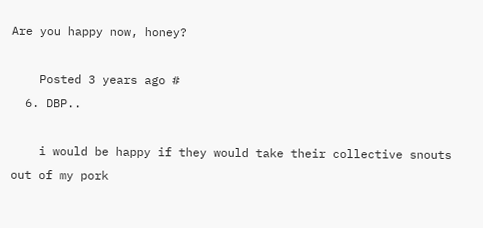Are you happy now, honey?

    Posted 3 years ago #
  6. DBP..

    i would be happy if they would take their collective snouts out of my pork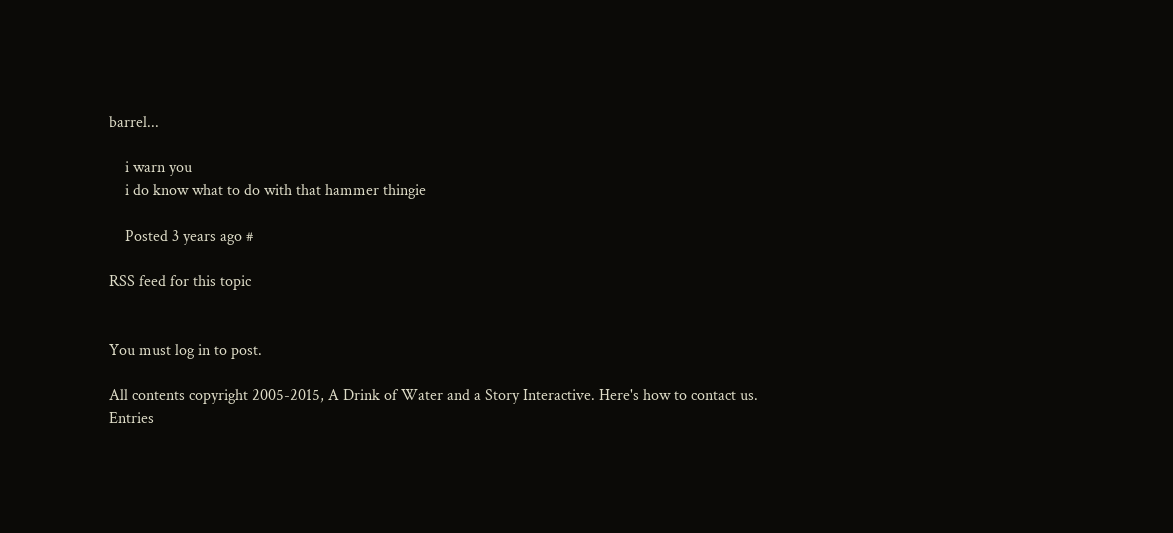barrel...

    i warn you
    i do know what to do with that hammer thingie

    Posted 3 years ago #

RSS feed for this topic


You must log in to post.

All contents copyright 2005-2015, A Drink of Water and a Story Interactive. Here's how to contact us.
Entries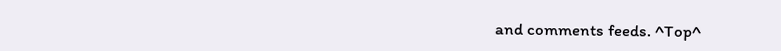and comments feeds. ^Top^